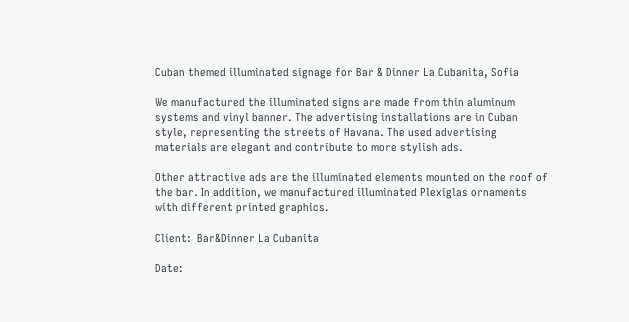Cuban themed illuminated signage for Bar & Dinner La Cubanita, Sofia

We manufactured the illuminated signs are made from thin aluminum systems and vinyl banner. The advertising installations are in Cuban style, representing the streets of Havana. The used advertising materials are elegant and contribute to more stylish ads.

Other attractive ads are the illuminated elements mounted on the roof of the bar. In addition, we manufactured illuminated Plexiglas ornaments with different printed graphics.

Client:  Bar&Dinner La Cubanita

Date: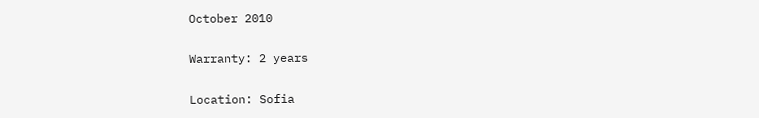October 2010

Warranty: 2 years

Location: Sofia